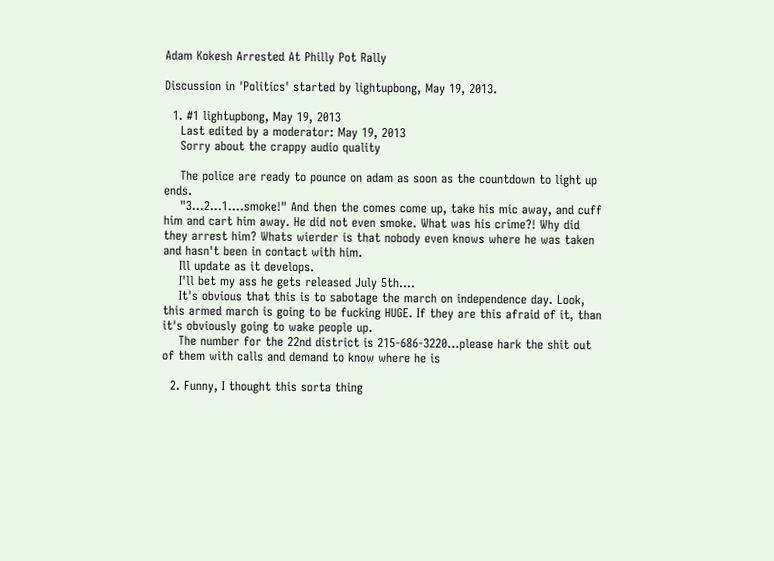Adam Kokesh Arrested At Philly Pot Rally

Discussion in 'Politics' started by lightupbong, May 19, 2013.

  1. #1 lightupbong, May 19, 2013
    Last edited by a moderator: May 19, 2013
    Sorry about the crappy audio quality

    The police are ready to pounce on adam as soon as the countdown to light up ends.
    "3...2...1....smoke!" And then the comes come up, take his mic away, and cuff him and cart him away. He did not even smoke. What was his crime?! Why did they arrest him? Whats wierder is that nobody even knows where he was taken and hasn't been in contact with him.
    Ill update as it develops.
    I'll bet my ass he gets released July 5th....
    It's obvious that this is to sabotage the march on independence day. Look, this armed march is going to be fucking HUGE. If they are this afraid of it, than it's obviously going to wake people up.
    The number for the 22nd district is 215-686-3220...please hark the shit out of them with calls and demand to know where he is

  2. Funny, I thought this sorta thing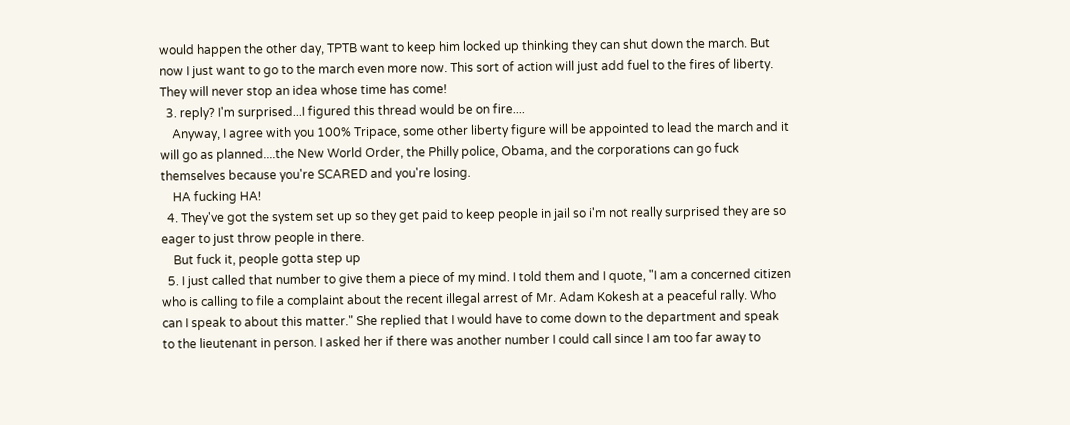would happen the other day, TPTB want to keep him locked up thinking they can shut down the march. But now I just want to go to the march even more now. This sort of action will just add fuel to the fires of liberty. They will never stop an idea whose time has come!
  3. reply? I'm surprised...I figured this thread would be on fire....
    Anyway, I agree with you 100% Tripace, some other liberty figure will be appointed to lead the march and it will go as planned....the New World Order, the Philly police, Obama, and the corporations can go fuck themselves because you're SCARED and you're losing.
    HA fucking HA!
  4. They've got the system set up so they get paid to keep people in jail so i'm not really surprised they are so eager to just throw people in there.
    But fuck it, people gotta step up
  5. I just called that number to give them a piece of my mind. I told them and I quote, "I am a concerned citizen who is calling to file a complaint about the recent illegal arrest of Mr. Adam Kokesh at a peaceful rally. Who can I speak to about this matter." She replied that I would have to come down to the department and speak to the lieutenant in person. I asked her if there was another number I could call since I am too far away to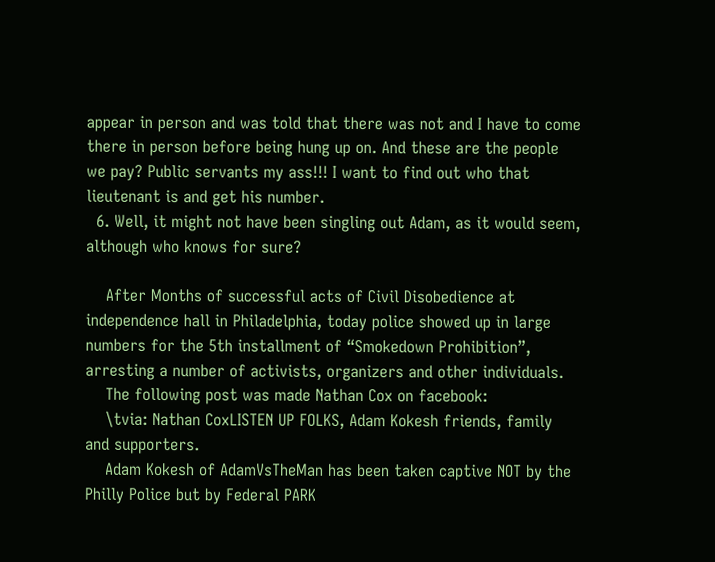appear in person and was told that there was not and I have to come there in person before being hung up on. And these are the people we pay? Public servants my ass!!! I want to find out who that lieutenant is and get his number.
  6. Well, it might not have been singling out Adam, as it would seem, although who knows for sure?

    After Months of successful acts of Civil Disobedience at independence hall in Philadelphia, today police showed up in large numbers for the 5th installment of “Smokedown Prohibition”, arresting a number of activists, organizers and other individuals.
    The following post was made Nathan Cox on facebook:
    \tvia: Nathan CoxLISTEN UP FOLKS, Adam Kokesh friends, family and supporters.
    Adam Kokesh of AdamVsTheMan has been taken captive NOT by the Philly Police but by Federal PARK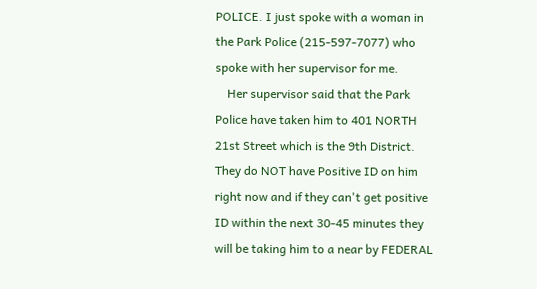POLICE. I just spoke with a woman in the Park Police (215-597-7077) who spoke with her supervisor for me.
    Her supervisor said that the Park Police have taken him to 401 NORTH 21st Street which is the 9th District. They do NOT have Positive ID on him right now and if they can't get positive ID within the next 30-45 minutes they will be taking him to a near by FEDERAL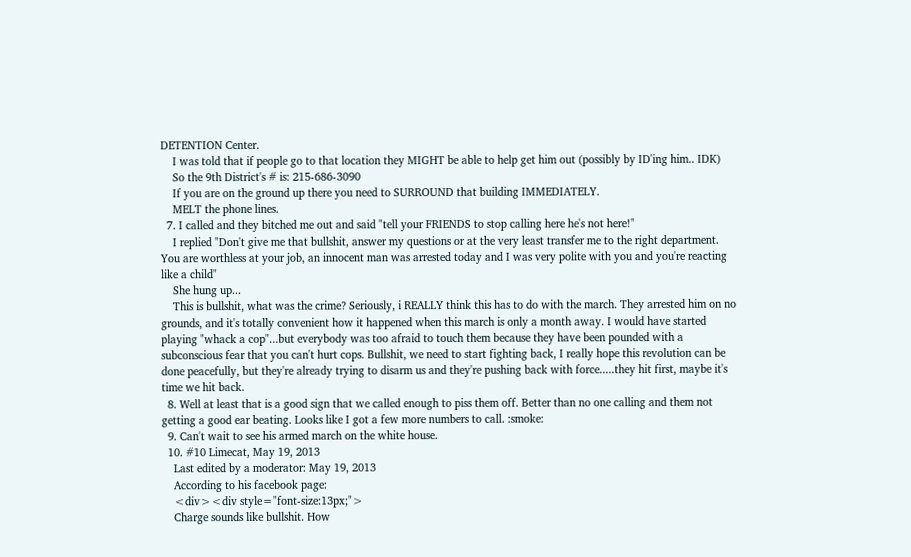DETENTION Center.
    I was told that if people go to that location they MIGHT be able to help get him out (possibly by ID'ing him.. IDK)
    So the 9th District's # is: 215-686-3090
    If you are on the ground up there you need to SURROUND that building IMMEDIATELY.
    MELT the phone lines.
  7. I called and they bitched me out and said "tell your FRIENDS to stop calling here he's not here!"
    I replied "Don't give me that bullshit, answer my questions or at the very least transfer me to the right department. You are worthless at your job, an innocent man was arrested today and I was very polite with you and you're reacting like a child"
    She hung up...
    This is bullshit, what was the crime? Seriously, i REALLY think this has to do with the march. They arrested him on no grounds, and it's totally convenient how it happened when this march is only a month away. I would have started playing "whack a cop"...but everybody was too afraid to touch them because they have been pounded with a subconscious fear that you can't hurt cops. Bullshit, we need to start fighting back, I really hope this revolution can be done peacefully, but they're already trying to disarm us and they're pushing back with force.....they hit first, maybe it's time we hit back.
  8. Well at least that is a good sign that we called enough to piss them off. Better than no one calling and them not getting a good ear beating. Looks like I got a few more numbers to call. :smoke:
  9. Can't wait to see his armed march on the white house.
  10. #10 Limecat, May 19, 2013
    Last edited by a moderator: May 19, 2013
    According to his facebook page:
    <div><div style="font-size:13px;">
    Charge sounds like bullshit. How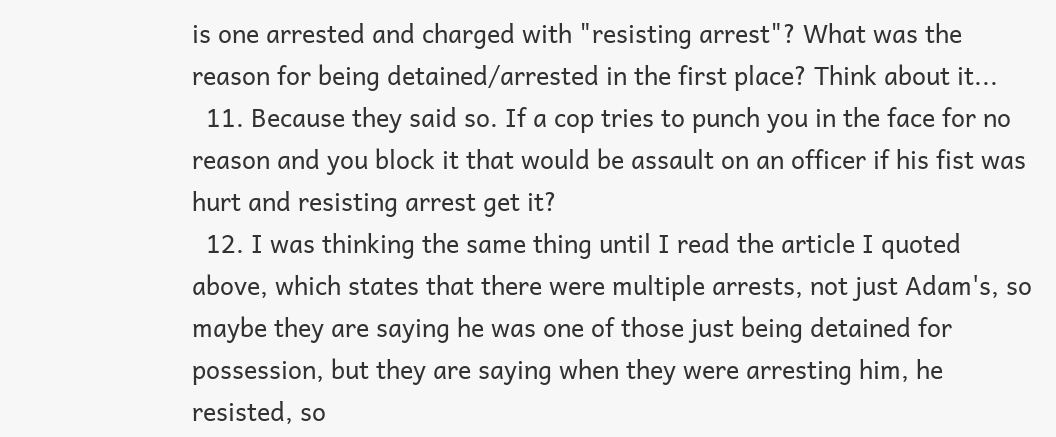is one arrested and charged with "resisting arrest"? What was the reason for being detained/arrested in the first place? Think about it...
  11. Because they said so. If a cop tries to punch you in the face for no reason and you block it that would be assault on an officer if his fist was hurt and resisting arrest get it?
  12. I was thinking the same thing until I read the article I quoted above, which states that there were multiple arrests, not just Adam's, so maybe they are saying he was one of those just being detained for possession, but they are saying when they were arresting him, he resisted, so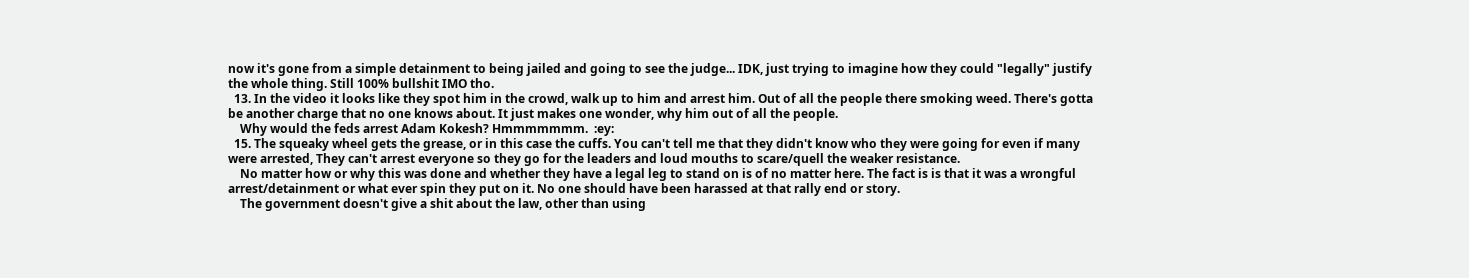now it's gone from a simple detainment to being jailed and going to see the judge... IDK, just trying to imagine how they could "legally" justify the whole thing. Still 100% bullshit IMO tho.
  13. In the video it looks like they spot him in the crowd, walk up to him and arrest him. Out of all the people there smoking weed. There's gotta be another charge that no one knows about. It just makes one wonder, why him out of all the people.
    Why would the feds arrest Adam Kokesh? Hmmmmmmm.  :ey:
  15. The squeaky wheel gets the grease, or in this case the cuffs. You can't tell me that they didn't know who they were going for even if many were arrested, They can't arrest everyone so they go for the leaders and loud mouths to scare/quell the weaker resistance.
    No matter how or why this was done and whether they have a legal leg to stand on is of no matter here. The fact is is that it was a wrongful arrest/detainment or what ever spin they put on it. No one should have been harassed at that rally end or story.
    The government doesn't give a shit about the law, other than using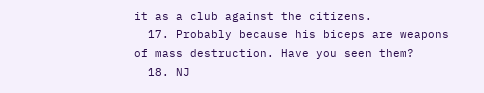it as a club against the citizens.
  17. Probably because his biceps are weapons of mass destruction. Have you seen them?
  18. NJ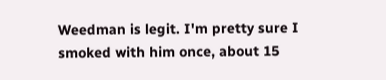Weedman is legit. I'm pretty sure I smoked with him once, about 15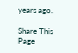years ago.

Share This Page